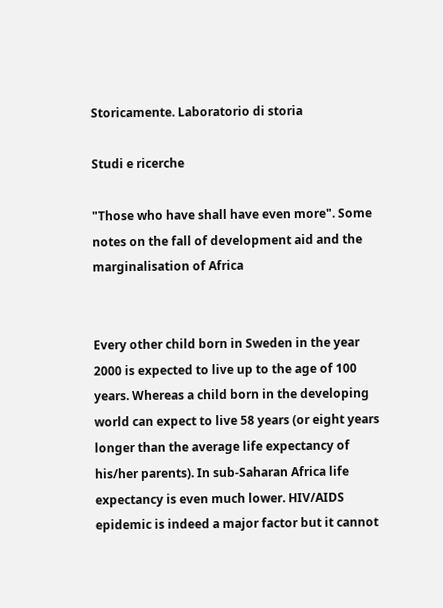Storicamente. Laboratorio di storia

Studi e ricerche

"Those who have shall have even more". Some notes on the fall of development aid and the marginalisation of Africa


Every other child born in Sweden in the year 2000 is expected to live up to the age of 100 years. Whereas a child born in the developing world can expect to live 58 years (or eight years longer than the average life expectancy of his/her parents). In sub-Saharan Africa life expectancy is even much lower. HIV/AIDS epidemic is indeed a major factor but it cannot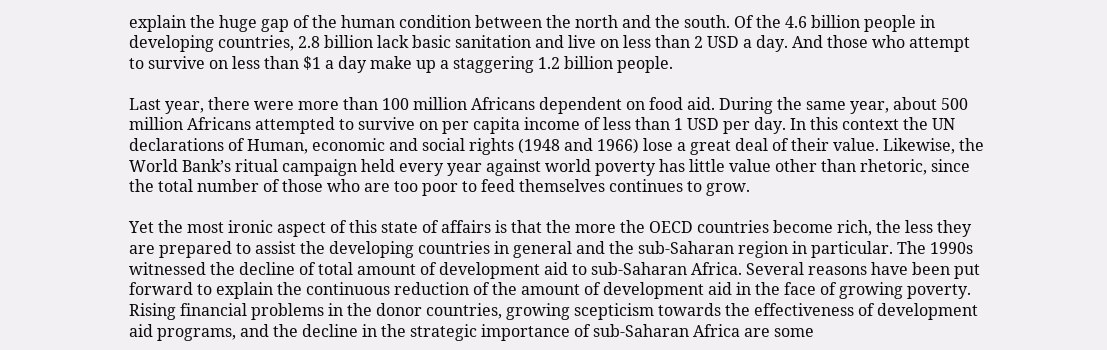explain the huge gap of the human condition between the north and the south. Of the 4.6 billion people in developing countries, 2.8 billion lack basic sanitation and live on less than 2 USD a day. And those who attempt to survive on less than $1 a day make up a staggering 1.2 billion people.

Last year, there were more than 100 million Africans dependent on food aid. During the same year, about 500 million Africans attempted to survive on per capita income of less than 1 USD per day. In this context the UN declarations of Human, economic and social rights (1948 and 1966) lose a great deal of their value. Likewise, the World Bank’s ritual campaign held every year against world poverty has little value other than rhetoric, since the total number of those who are too poor to feed themselves continues to grow.

Yet the most ironic aspect of this state of affairs is that the more the OECD countries become rich, the less they are prepared to assist the developing countries in general and the sub-Saharan region in particular. The 1990s witnessed the decline of total amount of development aid to sub-Saharan Africa. Several reasons have been put forward to explain the continuous reduction of the amount of development aid in the face of growing poverty. Rising financial problems in the donor countries, growing scepticism towards the effectiveness of development aid programs, and the decline in the strategic importance of sub-Saharan Africa are some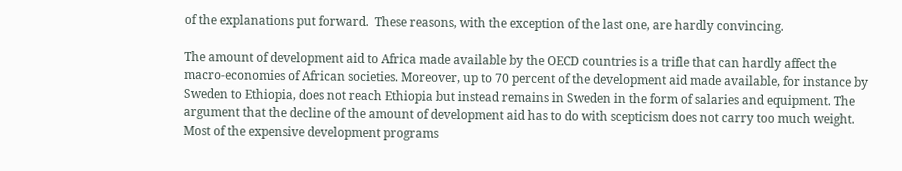of the explanations put forward.  These reasons, with the exception of the last one, are hardly convincing.

The amount of development aid to Africa made available by the OECD countries is a trifle that can hardly affect the macro-economies of African societies. Moreover, up to 70 percent of the development aid made available, for instance by Sweden to Ethiopia, does not reach Ethiopia but instead remains in Sweden in the form of salaries and equipment. The argument that the decline of the amount of development aid has to do with scepticism does not carry too much weight. Most of the expensive development programs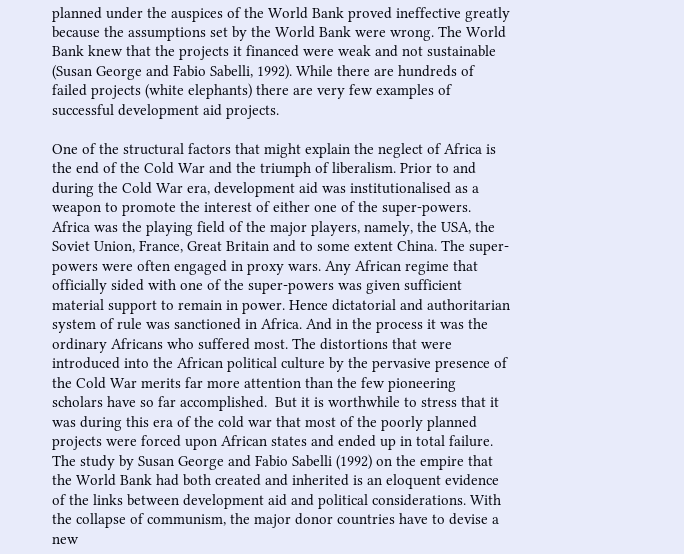planned under the auspices of the World Bank proved ineffective greatly because the assumptions set by the World Bank were wrong. The World Bank knew that the projects it financed were weak and not sustainable (Susan George and Fabio Sabelli, 1992). While there are hundreds of failed projects (white elephants) there are very few examples of successful development aid projects.

One of the structural factors that might explain the neglect of Africa is the end of the Cold War and the triumph of liberalism. Prior to and during the Cold War era, development aid was institutionalised as a weapon to promote the interest of either one of the super-powers. Africa was the playing field of the major players, namely, the USA, the Soviet Union, France, Great Britain and to some extent China. The super-powers were often engaged in proxy wars. Any African regime that officially sided with one of the super-powers was given sufficient material support to remain in power. Hence dictatorial and authoritarian system of rule was sanctioned in Africa. And in the process it was the ordinary Africans who suffered most. The distortions that were introduced into the African political culture by the pervasive presence of the Cold War merits far more attention than the few pioneering scholars have so far accomplished.  But it is worthwhile to stress that it was during this era of the cold war that most of the poorly planned projects were forced upon African states and ended up in total failure. The study by Susan George and Fabio Sabelli (1992) on the empire that the World Bank had both created and inherited is an eloquent evidence of the links between development aid and political considerations. With the collapse of communism, the major donor countries have to devise a new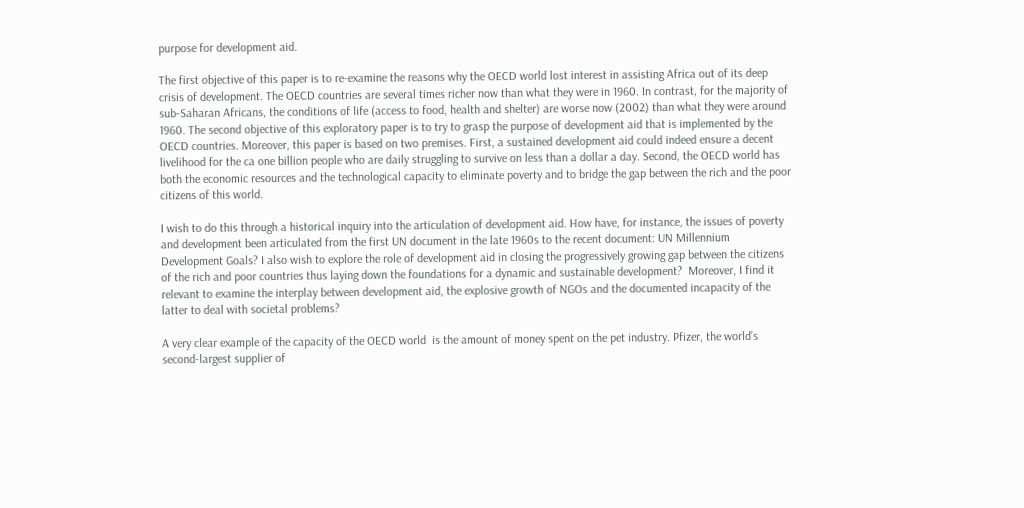purpose for development aid.

The first objective of this paper is to re-examine the reasons why the OECD world lost interest in assisting Africa out of its deep crisis of development. The OECD countries are several times richer now than what they were in 1960. In contrast, for the majority of sub-Saharan Africans, the conditions of life (access to food, health and shelter) are worse now (2002) than what they were around 1960. The second objective of this exploratory paper is to try to grasp the purpose of development aid that is implemented by the OECD countries. Moreover, this paper is based on two premises. First, a sustained development aid could indeed ensure a decent livelihood for the ca one billion people who are daily struggling to survive on less than a dollar a day. Second, the OECD world has both the economic resources and the technological capacity to eliminate poverty and to bridge the gap between the rich and the poor citizens of this world.

I wish to do this through a historical inquiry into the articulation of development aid. How have, for instance, the issues of poverty and development been articulated from the first UN document in the late 1960s to the recent document: UN Millennium Development Goals? I also wish to explore the role of development aid in closing the progressively growing gap between the citizens of the rich and poor countries thus laying down the foundations for a dynamic and sustainable development?  Moreover, I find it relevant to examine the interplay between development aid, the explosive growth of NGOs and the documented incapacity of the latter to deal with societal problems?

A very clear example of the capacity of the OECD world  is the amount of money spent on the pet industry. Pfizer, the world’s second-largest supplier of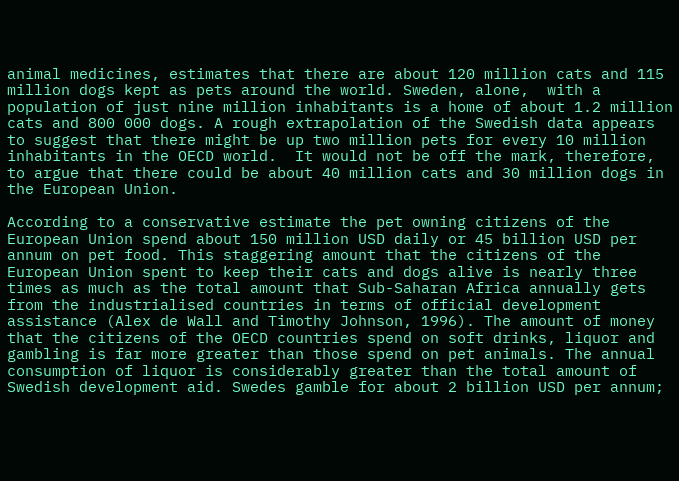animal medicines, estimates that there are about 120 million cats and 115 million dogs kept as pets around the world. Sweden, alone,  with a population of just nine million inhabitants is a home of about 1.2 million cats and 800 000 dogs. A rough extrapolation of the Swedish data appears to suggest that there might be up two million pets for every 10 million inhabitants in the OECD world.  It would not be off the mark, therefore, to argue that there could be about 40 million cats and 30 million dogs in the European Union.

According to a conservative estimate the pet owning citizens of the European Union spend about 150 million USD daily or 45 billion USD per annum on pet food. This staggering amount that the citizens of the European Union spent to keep their cats and dogs alive is nearly three times as much as the total amount that Sub-Saharan Africa annually gets from the industrialised countries in terms of official development assistance (Alex de Wall and Timothy Johnson, 1996). The amount of money that the citizens of the OECD countries spend on soft drinks, liquor and gambling is far more greater than those spend on pet animals. The annual consumption of liquor is considerably greater than the total amount of Swedish development aid. Swedes gamble for about 2 billion USD per annum;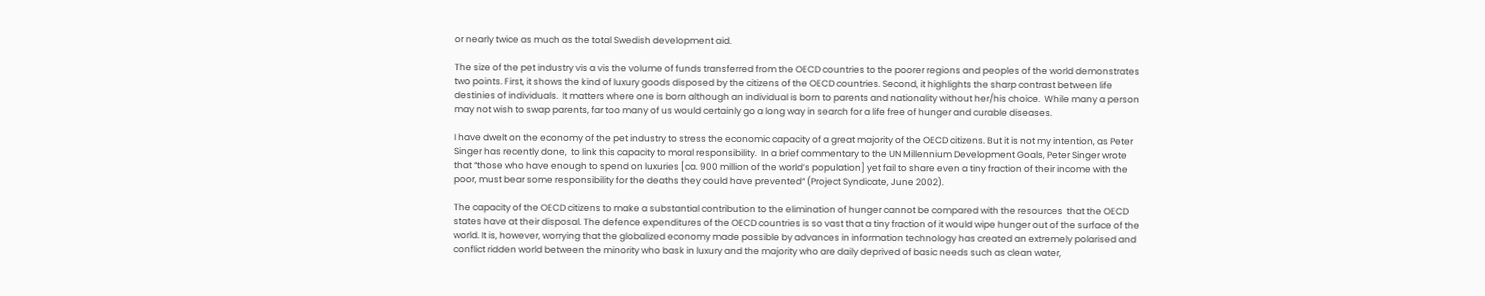or nearly twice as much as the total Swedish development aid.

The size of the pet industry vis a vis the volume of funds transferred from the OECD countries to the poorer regions and peoples of the world demonstrates two points. First, it shows the kind of luxury goods disposed by the citizens of the OECD countries. Second, it highlights the sharp contrast between life destinies of individuals.  It matters where one is born although an individual is born to parents and nationality without her/his choice.  While many a person may not wish to swap parents, far too many of us would certainly go a long way in search for a life free of hunger and curable diseases.

I have dwelt on the economy of the pet industry to stress the economic capacity of a great majority of the OECD citizens. But it is not my intention, as Peter Singer has recently done,  to link this capacity to moral responsibility.  In a brief commentary to the UN Millennium Development Goals, Peter Singer wrote that “those who have enough to spend on luxuries [ca. 900 million of the world’s population] yet fail to share even a tiny fraction of their income with the poor, must bear some responsibility for the deaths they could have prevented“ (Project Syndicate, June 2002).

The capacity of the OECD citizens to make a substantial contribution to the elimination of hunger cannot be compared with the resources  that the OECD states have at their disposal. The defence expenditures of the OECD countries is so vast that a tiny fraction of it would wipe hunger out of the surface of the world. It is, however, worrying that the globalized economy made possible by advances in information technology has created an extremely polarised and conflict ridden world between the minority who bask in luxury and the majority who are daily deprived of basic needs such as clean water,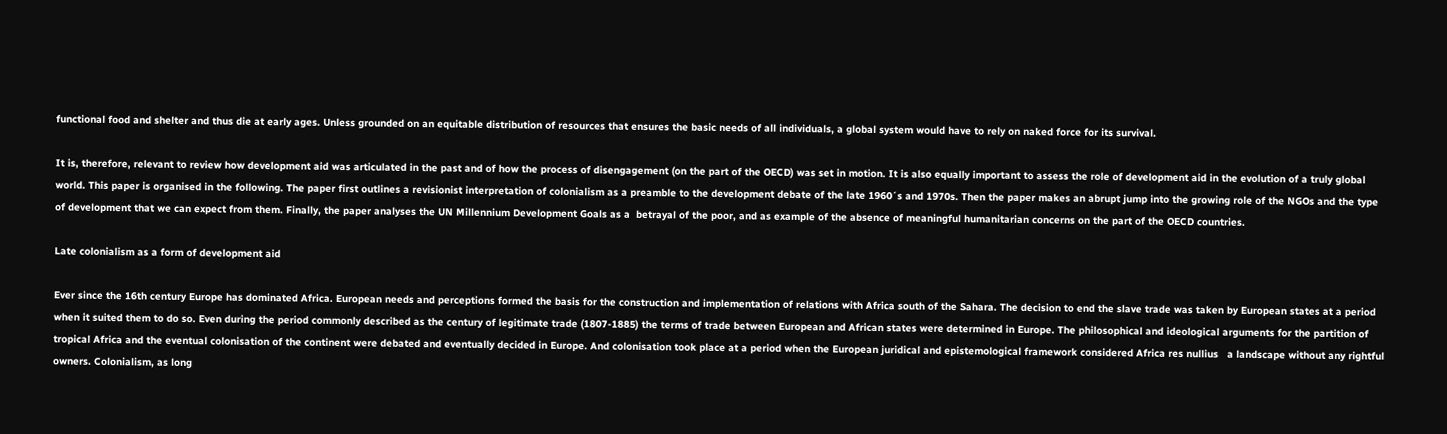functional food and shelter and thus die at early ages. Unless grounded on an equitable distribution of resources that ensures the basic needs of all individuals, a global system would have to rely on naked force for its survival.

It is, therefore, relevant to review how development aid was articulated in the past and of how the process of disengagement (on the part of the OECD) was set in motion. It is also equally important to assess the role of development aid in the evolution of a truly global world. This paper is organised in the following. The paper first outlines a revisionist interpretation of colonialism as a preamble to the development debate of the late 1960´s and 1970s. Then the paper makes an abrupt jump into the growing role of the NGOs and the type of development that we can expect from them. Finally, the paper analyses the UN Millennium Development Goals as a  betrayal of the poor, and as example of the absence of meaningful humanitarian concerns on the part of the OECD countries.

Late colonialism as a form of development aid

Ever since the 16th century Europe has dominated Africa. European needs and perceptions formed the basis for the construction and implementation of relations with Africa south of the Sahara. The decision to end the slave trade was taken by European states at a period when it suited them to do so. Even during the period commonly described as the century of legitimate trade (1807-1885) the terms of trade between European and African states were determined in Europe. The philosophical and ideological arguments for the partition of tropical Africa and the eventual colonisation of the continent were debated and eventually decided in Europe. And colonisation took place at a period when the European juridical and epistemological framework considered Africa res nullius   a landscape without any rightful owners. Colonialism, as long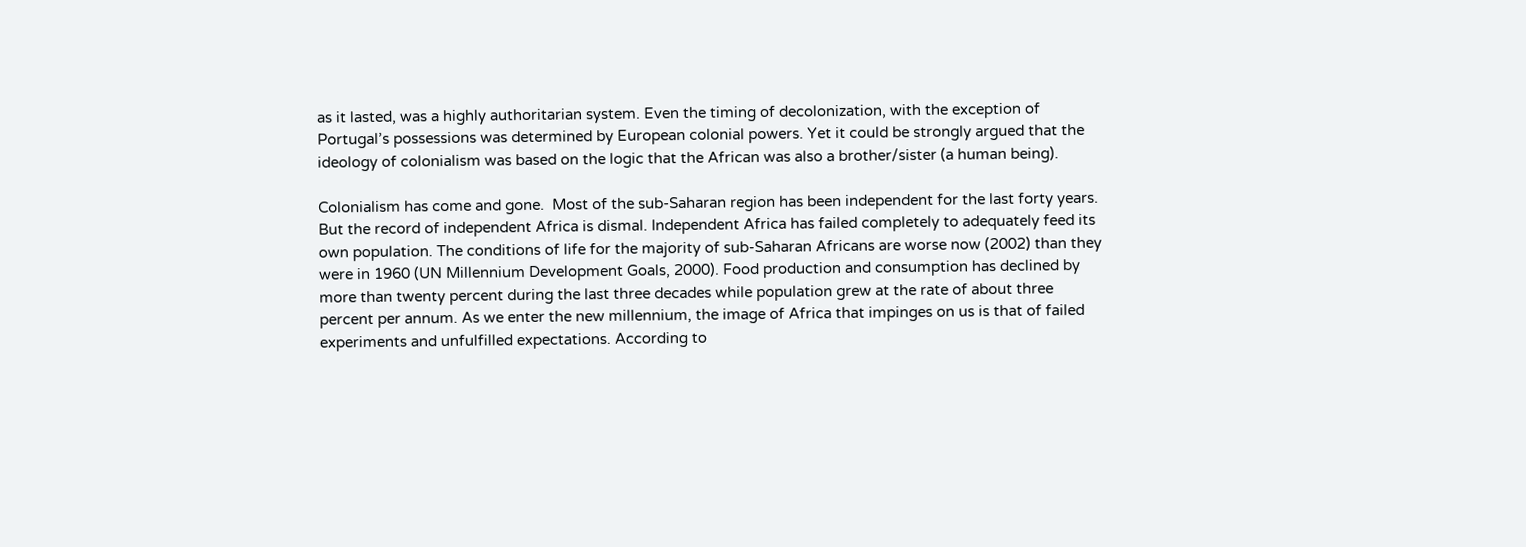as it lasted, was a highly authoritarian system. Even the timing of decolonization, with the exception of Portugal’s possessions was determined by European colonial powers. Yet it could be strongly argued that the ideology of colonialism was based on the logic that the African was also a brother/sister (a human being).

Colonialism has come and gone.  Most of the sub-Saharan region has been independent for the last forty years. But the record of independent Africa is dismal. Independent Africa has failed completely to adequately feed its own population. The conditions of life for the majority of sub-Saharan Africans are worse now (2002) than they were in 1960 (UN Millennium Development Goals, 2000). Food production and consumption has declined by more than twenty percent during the last three decades while population grew at the rate of about three percent per annum. As we enter the new millennium, the image of Africa that impinges on us is that of failed experiments and unfulfilled expectations. According to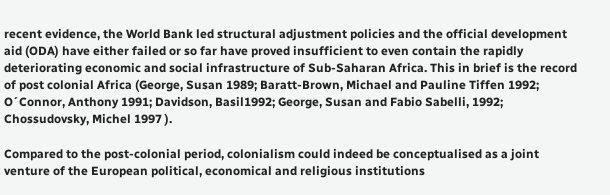recent evidence, the World Bank led structural adjustment policies and the official development aid (ODA) have either failed or so far have proved insufficient to even contain the rapidly deteriorating economic and social infrastructure of Sub-Saharan Africa. This in brief is the record of post colonial Africa (George, Susan 1989; Baratt-Brown, Michael and Pauline Tiffen 1992; O´Connor, Anthony 1991; Davidson, Basil1992; George, Susan and Fabio Sabelli, 1992; Chossudovsky, Michel 1997 ).

Compared to the post-colonial period, colonialism could indeed be conceptualised as a joint venture of the European political, economical and religious institutions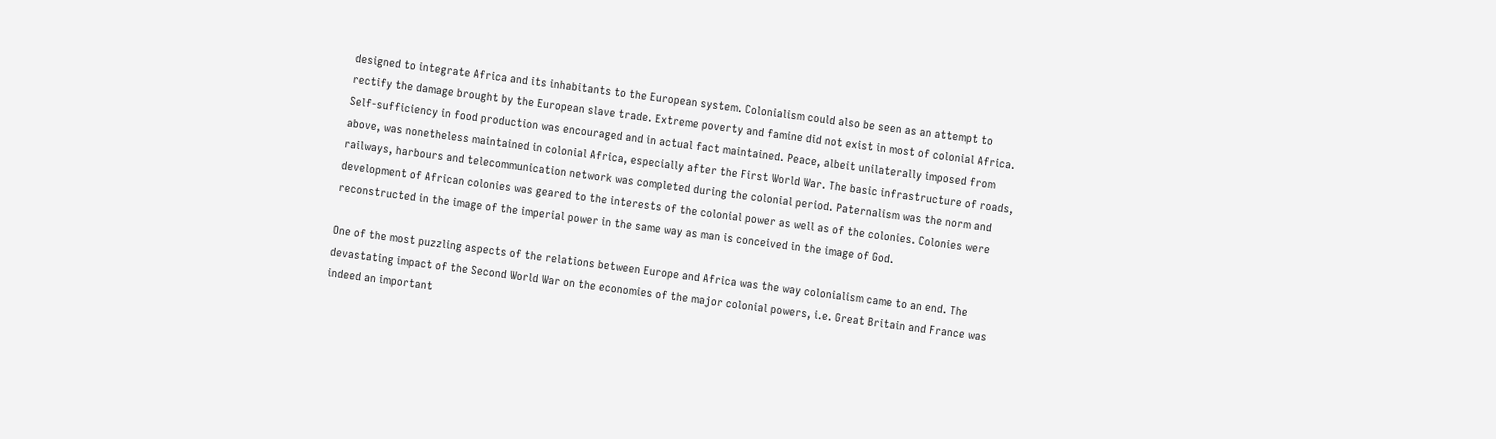designed to integrate Africa and its inhabitants to the European system. Colonialism could also be seen as an attempt to rectify the damage brought by the European slave trade. Extreme poverty and famine did not exist in most of colonial Africa. Self-sufficiency in food production was encouraged and in actual fact maintained. Peace, albeit unilaterally imposed from above, was nonetheless maintained in colonial Africa, especially after the First World War. The basic infrastructure of roads, railways, harbours and telecommunication network was completed during the colonial period. Paternalism was the norm and development of African colonies was geared to the interests of the colonial power as well as of the colonies. Colonies were reconstructed in the image of the imperial power in the same way as man is conceived in the image of God.

One of the most puzzling aspects of the relations between Europe and Africa was the way colonialism came to an end. The devastating impact of the Second World War on the economies of the major colonial powers, i.e. Great Britain and France was indeed an important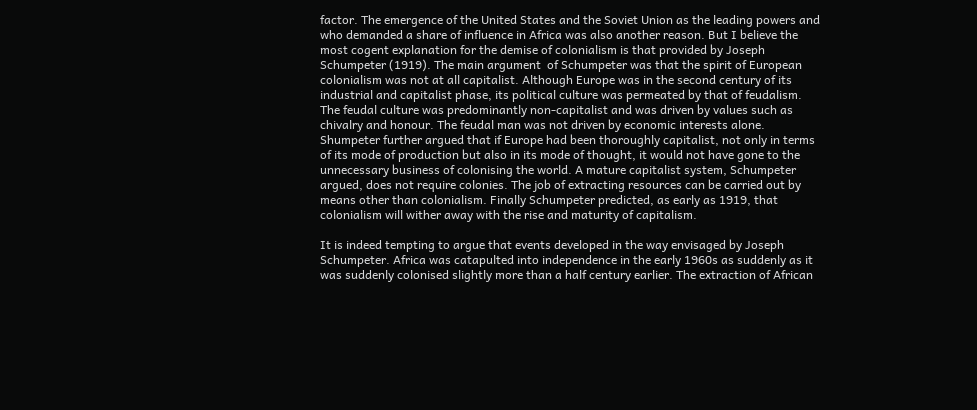factor. The emergence of the United States and the Soviet Union as the leading powers and who demanded a share of influence in Africa was also another reason. But I believe the most cogent explanation for the demise of colonialism is that provided by Joseph Schumpeter (1919). The main argument  of Schumpeter was that the spirit of European colonialism was not at all capitalist. Although Europe was in the second century of its industrial and capitalist phase, its political culture was permeated by that of feudalism. The feudal culture was predominantly non-capitalist and was driven by values such as chivalry and honour. The feudal man was not driven by economic interests alone. Shumpeter further argued that if Europe had been thoroughly capitalist, not only in terms of its mode of production but also in its mode of thought, it would not have gone to the unnecessary business of colonising the world. A mature capitalist system, Schumpeter argued, does not require colonies. The job of extracting resources can be carried out by means other than colonialism. Finally Schumpeter predicted, as early as 1919, that colonialism will wither away with the rise and maturity of capitalism.

It is indeed tempting to argue that events developed in the way envisaged by Joseph Schumpeter. Africa was catapulted into independence in the early 1960s as suddenly as it was suddenly colonised slightly more than a half century earlier. The extraction of African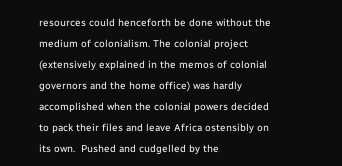resources could henceforth be done without the medium of colonialism. The colonial project (extensively explained in the memos of colonial governors and the home office) was hardly accomplished when the colonial powers decided to pack their files and leave Africa ostensibly on its own.  Pushed and cudgelled by the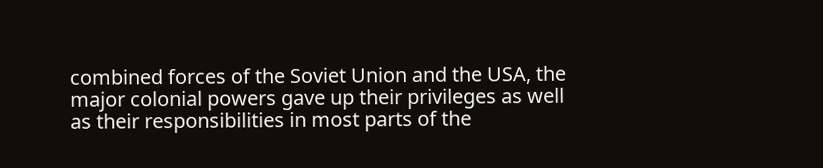combined forces of the Soviet Union and the USA, the major colonial powers gave up their privileges as well as their responsibilities in most parts of the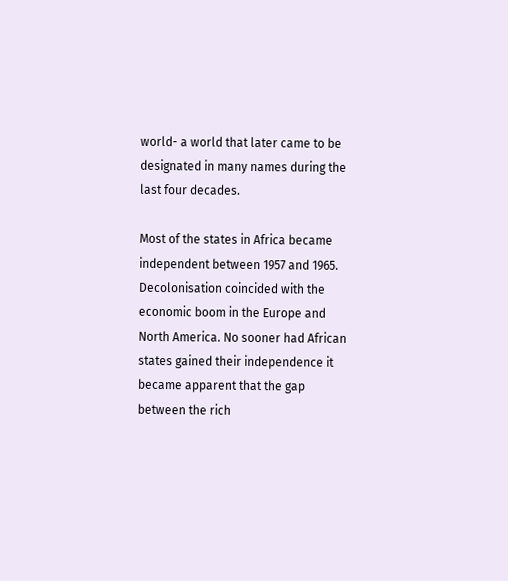world- a world that later came to be designated in many names during the last four decades.

Most of the states in Africa became independent between 1957 and 1965. Decolonisation coincided with the economic boom in the Europe and North America. No sooner had African states gained their independence it became apparent that the gap between the rich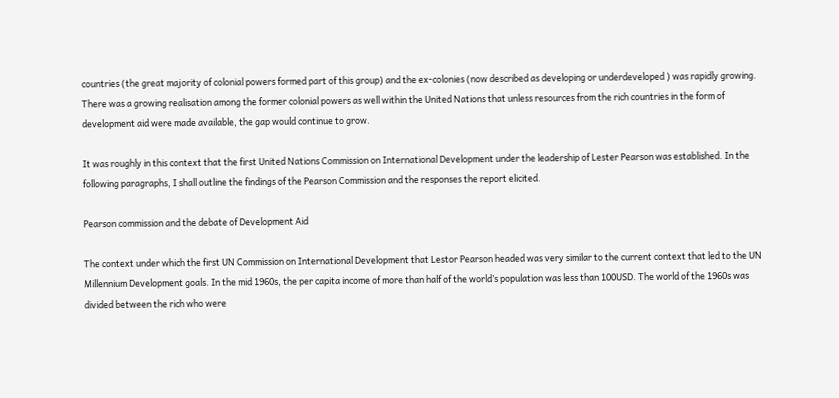countries (the great majority of colonial powers formed part of this group) and the ex-colonies (now described as developing or underdeveloped ) was rapidly growing. There was a growing realisation among the former colonial powers as well within the United Nations that unless resources from the rich countries in the form of development aid were made available, the gap would continue to grow.

It was roughly in this context that the first United Nations Commission on International Development under the leadership of Lester Pearson was established. In the following paragraphs, I shall outline the findings of the Pearson Commission and the responses the report elicited.

Pearson commission and the debate of Development Aid

The context under which the first UN Commission on International Development that Lestor Pearson headed was very similar to the current context that led to the UN Millennium Development goals. In the mid 1960s, the per capita income of more than half of the world’s population was less than 100USD. The world of the 1960s was divided between the rich who were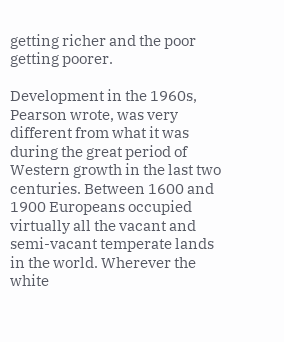getting richer and the poor getting poorer.

Development in the 1960s, Pearson wrote, was very different from what it was during the great period of Western growth in the last two centuries. Between 1600 and 1900 Europeans occupied virtually all the vacant and semi-vacant temperate lands in the world. Wherever the white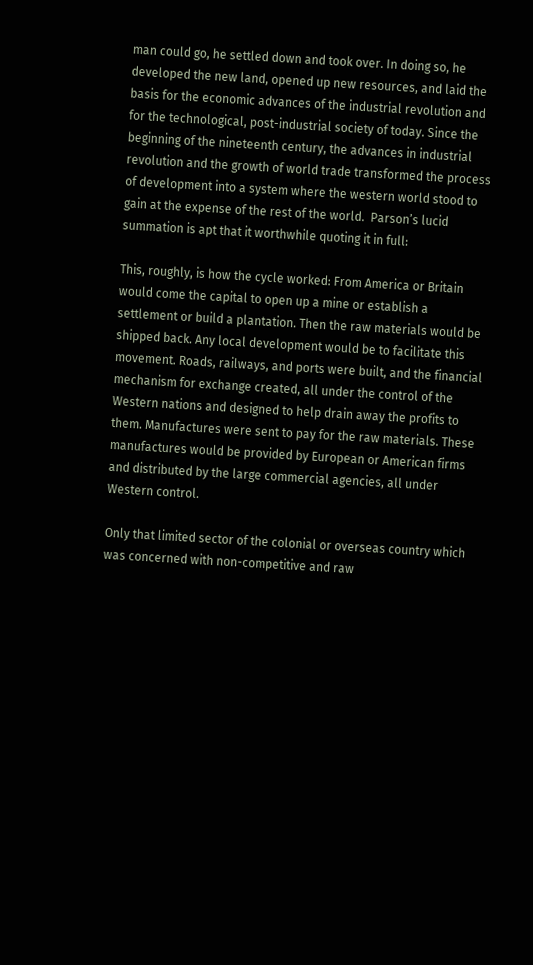man could go, he settled down and took over. In doing so, he developed the new land, opened up new resources, and laid the basis for the economic advances of the industrial revolution and for the technological, post-industrial society of today. Since the beginning of the nineteenth century, the advances in industrial revolution and the growth of world trade transformed the process of development into a system where the western world stood to gain at the expense of the rest of the world.  Parson’s lucid summation is apt that it worthwhile quoting it in full:

This, roughly, is how the cycle worked: From America or Britain would come the capital to open up a mine or establish a settlement or build a plantation. Then the raw materials would be shipped back. Any local development would be to facilitate this movement. Roads, railways, and ports were built, and the financial mechanism for exchange created, all under the control of the Western nations and designed to help drain away the profits to them. Manufactures were sent to pay for the raw materials. These manufactures would be provided by European or American firms and distributed by the large commercial agencies, all under Western control.

Only that limited sector of the colonial or overseas country which was concerned with non-competitive and raw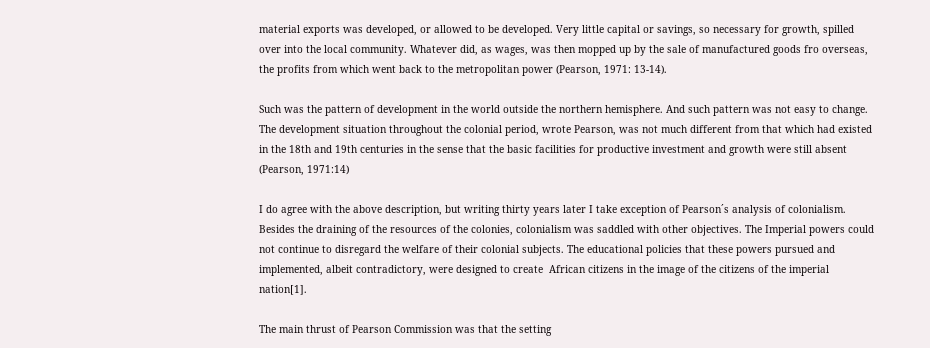material exports was developed, or allowed to be developed. Very little capital or savings, so necessary for growth, spilled over into the local community. Whatever did, as wages, was then mopped up by the sale of manufactured goods fro overseas, the profits from which went back to the metropolitan power (Pearson, 1971: 13-14).

Such was the pattern of development in the world outside the northern hemisphere. And such pattern was not easy to change. The development situation throughout the colonial period, wrote Pearson, was not much different from that which had existed in the 18th and 19th centuries in the sense that the basic facilities for productive investment and growth were still absent (Pearson, 1971:14)

I do agree with the above description, but writing thirty years later I take exception of Pearson´s analysis of colonialism. Besides the draining of the resources of the colonies, colonialism was saddled with other objectives. The Imperial powers could not continue to disregard the welfare of their colonial subjects. The educational policies that these powers pursued and implemented, albeit contradictory, were designed to create  African citizens in the image of the citizens of the imperial nation[1].

The main thrust of Pearson Commission was that the setting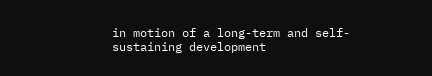in motion of a long-term and self-sustaining development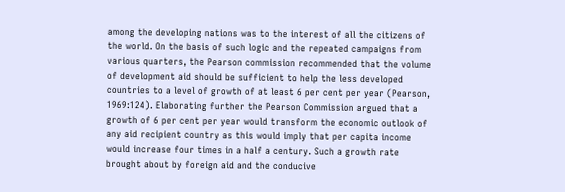among the developing nations was to the interest of all the citizens of the world. On the basis of such logic and the repeated campaigns from various quarters, the Pearson commission recommended that the volume of development aid should be sufficient to help the less developed countries to a level of growth of at least 6 per cent per year (Pearson, 1969:124). Elaborating further the Pearson Commission argued that a growth of 6 per cent per year would transform the economic outlook of any aid recipient country as this would imply that per capita income would increase four times in a half a century. Such a growth rate brought about by foreign aid and the conducive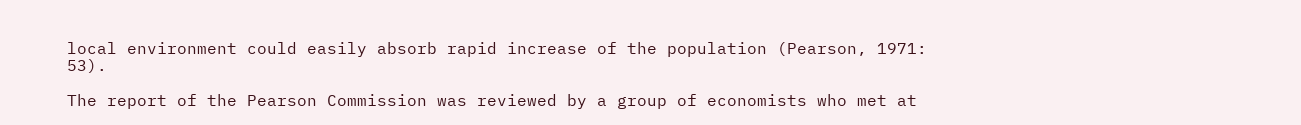local environment could easily absorb rapid increase of the population (Pearson, 1971: 53).

The report of the Pearson Commission was reviewed by a group of economists who met at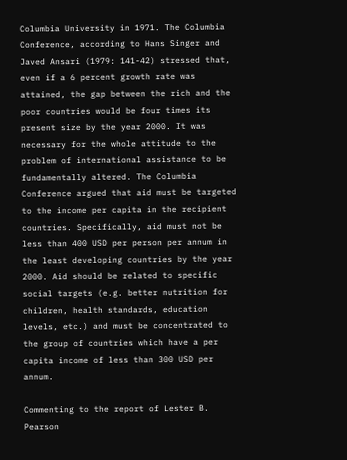Columbia University in 1971. The Columbia Conference, according to Hans Singer and Javed Ansari (1979: 141-42) stressed that, even if a 6 percent growth rate was attained, the gap between the rich and the poor countries would be four times its present size by the year 2000. It was necessary for the whole attitude to the problem of international assistance to be fundamentally altered. The Columbia Conference argued that aid must be targeted to the income per capita in the recipient countries. Specifically, aid must not be less than 400 USD per person per annum in the least developing countries by the year 2000. Aid should be related to specific social targets (e.g. better nutrition for children, health standards, education levels, etc.) and must be concentrated to the group of countries which have a per capita income of less than 300 USD per annum.

Commenting to the report of Lester B. Pearson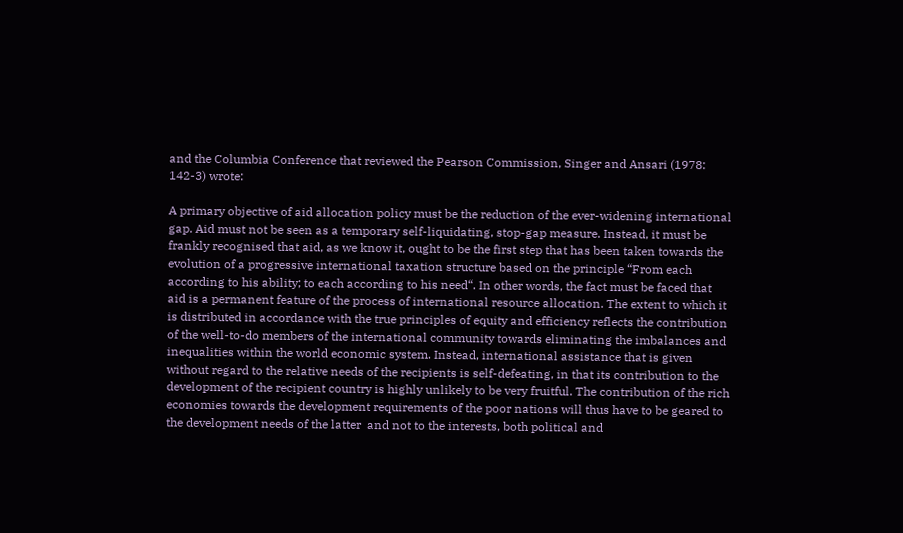and the Columbia Conference that reviewed the Pearson Commission, Singer and Ansari (1978: 142-3) wrote:

A primary objective of aid allocation policy must be the reduction of the ever-widening international gap. Aid must not be seen as a temporary self-liquidating, stop-gap measure. Instead, it must be frankly recognised that aid, as we know it, ought to be the first step that has been taken towards the evolution of a progressive international taxation structure based on the principle “From each according to his ability; to each according to his need“. In other words, the fact must be faced that aid is a permanent feature of the process of international resource allocation. The extent to which it is distributed in accordance with the true principles of equity and efficiency reflects the contribution of the well-to-do members of the international community towards eliminating the imbalances and inequalities within the world economic system. Instead, international assistance that is given without regard to the relative needs of the recipients is self-defeating, in that its contribution to the development of the recipient country is highly unlikely to be very fruitful. The contribution of the rich economies towards the development requirements of the poor nations will thus have to be geared to the development needs of the latter  and not to the interests, both political and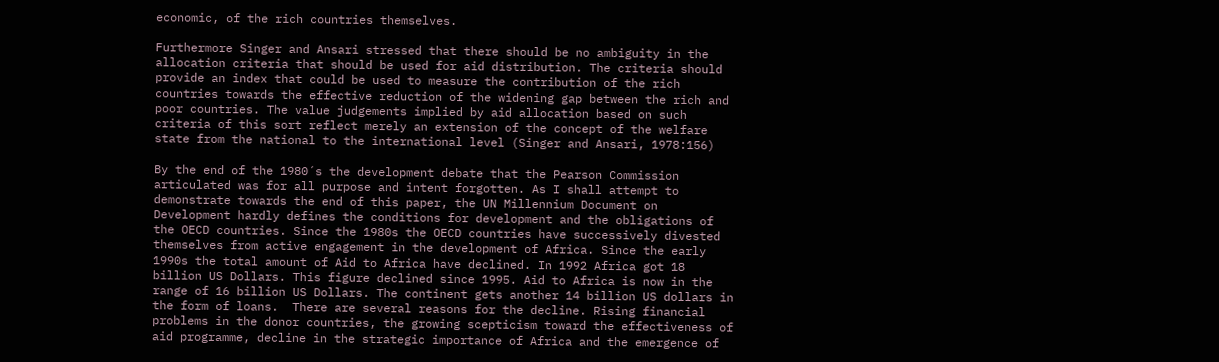economic, of the rich countries themselves.

Furthermore Singer and Ansari stressed that there should be no ambiguity in the allocation criteria that should be used for aid distribution. The criteria should provide an index that could be used to measure the contribution of the rich countries towards the effective reduction of the widening gap between the rich and poor countries. The value judgements implied by aid allocation based on such criteria of this sort reflect merely an extension of the concept of the welfare state from the national to the international level (Singer and Ansari, 1978:156)

By the end of the 1980´s the development debate that the Pearson Commission articulated was for all purpose and intent forgotten. As I shall attempt to demonstrate towards the end of this paper, the UN Millennium Document on Development hardly defines the conditions for development and the obligations of the OECD countries. Since the 1980s the OECD countries have successively divested themselves from active engagement in the development of Africa. Since the early 1990s the total amount of Aid to Africa have declined. In 1992 Africa got 18 billion US Dollars. This figure declined since 1995. Aid to Africa is now in the range of 16 billion US Dollars. The continent gets another 14 billion US dollars in the form of loans.  There are several reasons for the decline. Rising financial problems in the donor countries, the growing scepticism toward the effectiveness of aid programme, decline in the strategic importance of Africa and the emergence of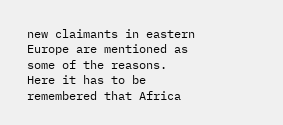new claimants in eastern Europe are mentioned as some of the reasons.  Here it has to be remembered that Africa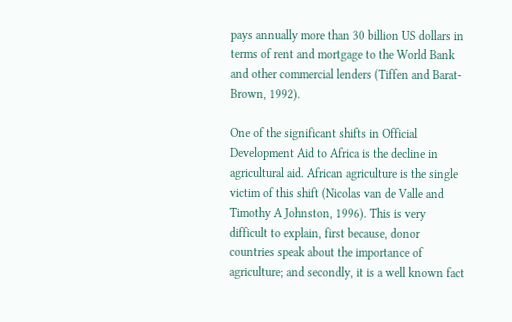pays annually more than 30 billion US dollars in terms of rent and mortgage to the World Bank and other commercial lenders (Tiffen and Barat-Brown, 1992).

One of the significant shifts in Official Development Aid to Africa is the decline in agricultural aid. African agriculture is the single victim of this shift (Nicolas van de Valle and Timothy A Johnston, 1996). This is very difficult to explain, first because, donor countries speak about the importance of agriculture; and secondly, it is a well known fact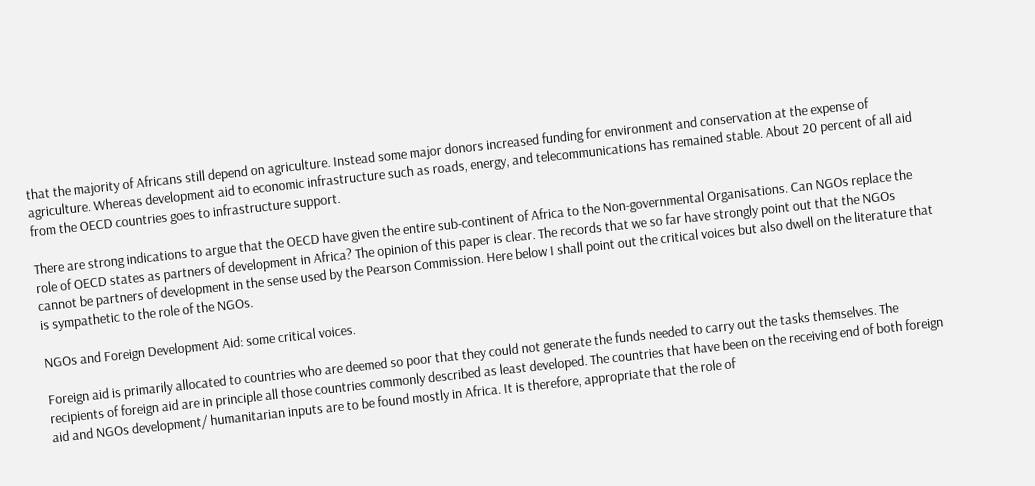that the majority of Africans still depend on agriculture. Instead some major donors increased funding for environment and conservation at the expense of agriculture. Whereas development aid to economic infrastructure such as roads, energy, and telecommunications has remained stable. About 20 percent of all aid from the OECD countries goes to infrastructure support.

There are strong indications to argue that the OECD have given the entire sub-continent of Africa to the Non-governmental Organisations. Can NGOs replace the role of OECD states as partners of development in Africa? The opinion of this paper is clear. The records that we so far have strongly point out that the NGOs cannot be partners of development in the sense used by the Pearson Commission. Here below I shall point out the critical voices but also dwell on the literature that is sympathetic to the role of the NGOs.

NGOs and Foreign Development Aid: some critical voices.

Foreign aid is primarily allocated to countries who are deemed so poor that they could not generate the funds needed to carry out the tasks themselves. The recipients of foreign aid are in principle all those countries commonly described as least developed. The countries that have been on the receiving end of both foreign aid and NGOs development/ humanitarian inputs are to be found mostly in Africa. It is therefore, appropriate that the role of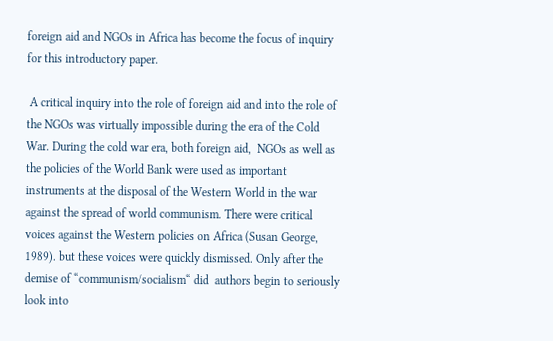foreign aid and NGOs in Africa has become the focus of inquiry for this introductory paper.

 A critical inquiry into the role of foreign aid and into the role of the NGOs was virtually impossible during the era of the Cold War. During the cold war era, both foreign aid,  NGOs as well as the policies of the World Bank were used as important instruments at the disposal of the Western World in the war against the spread of world communism. There were critical voices against the Western policies on Africa (Susan George, 1989). but these voices were quickly dismissed. Only after the demise of “communism/socialism“ did  authors begin to seriously look into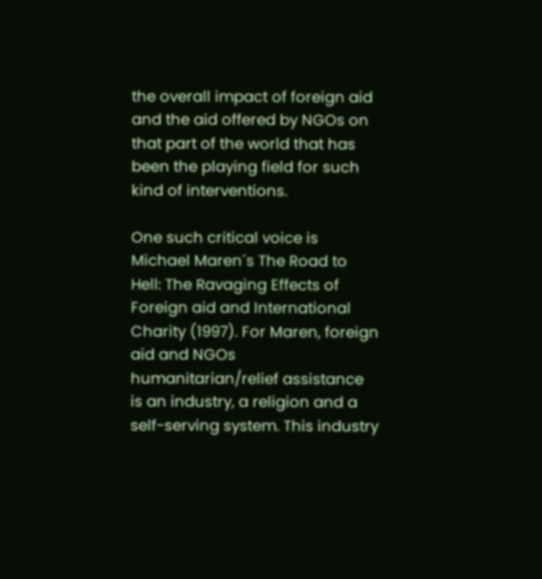the overall impact of foreign aid and the aid offered by NGOs on that part of the world that has been the playing field for such kind of interventions.

One such critical voice is Michael Maren´s The Road to Hell: The Ravaging Effects of Foreign aid and International Charity (1997). For Maren, foreign aid and NGOs humanitarian/relief assistance is an industry, a religion and a self-serving system. This industry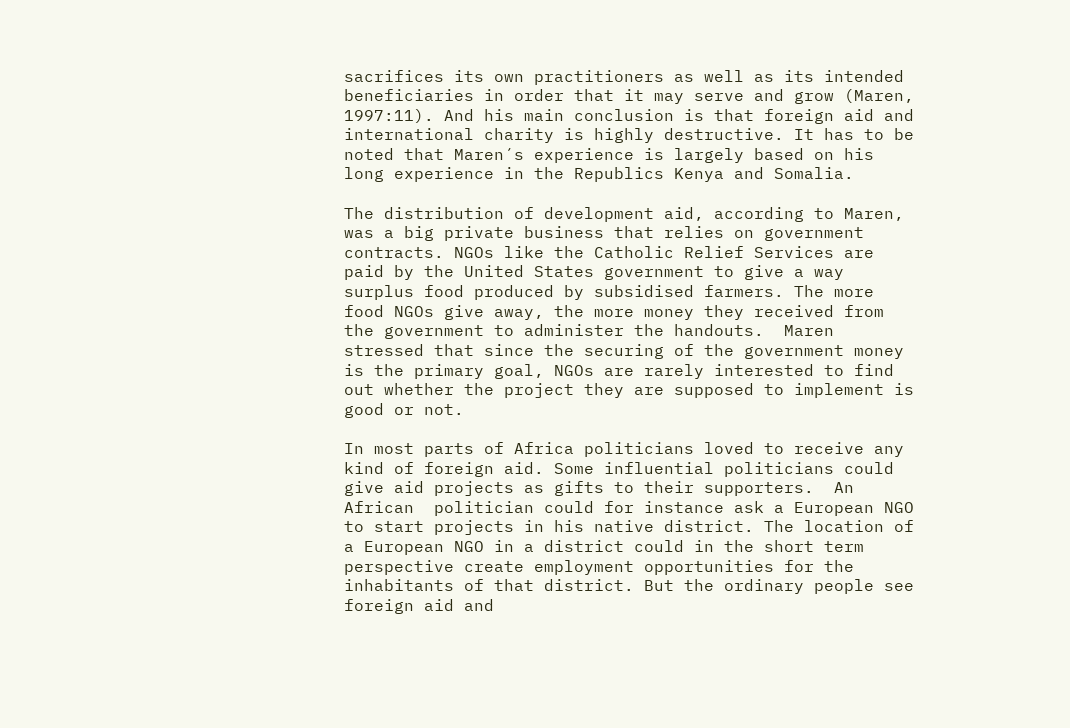sacrifices its own practitioners as well as its intended beneficiaries in order that it may serve and grow (Maren, 1997:11). And his main conclusion is that foreign aid and international charity is highly destructive. It has to be noted that Maren´s experience is largely based on his long experience in the Republics Kenya and Somalia.

The distribution of development aid, according to Maren, was a big private business that relies on government contracts. NGOs like the Catholic Relief Services are paid by the United States government to give a way surplus food produced by subsidised farmers. The more food NGOs give away, the more money they received from the government to administer the handouts.  Maren stressed that since the securing of the government money is the primary goal, NGOs are rarely interested to find out whether the project they are supposed to implement is good or not.

In most parts of Africa politicians loved to receive any kind of foreign aid. Some influential politicians could give aid projects as gifts to their supporters.  An African  politician could for instance ask a European NGO to start projects in his native district. The location of a European NGO in a district could in the short term perspective create employment opportunities for the inhabitants of that district. But the ordinary people see foreign aid and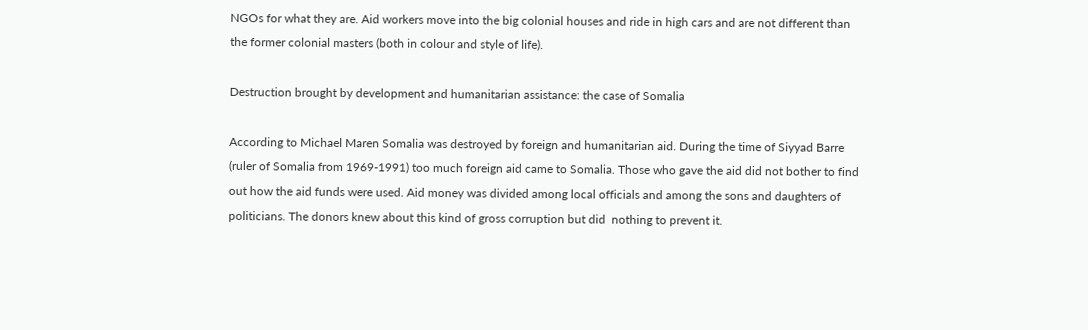NGOs for what they are. Aid workers move into the big colonial houses and ride in high cars and are not different than the former colonial masters (both in colour and style of life).

Destruction brought by development and humanitarian assistance: the case of Somalia

According to Michael Maren Somalia was destroyed by foreign and humanitarian aid. During the time of Siyyad Barre (ruler of Somalia from 1969-1991) too much foreign aid came to Somalia. Those who gave the aid did not bother to find out how the aid funds were used. Aid money was divided among local officials and among the sons and daughters of politicians. The donors knew about this kind of gross corruption but did  nothing to prevent it.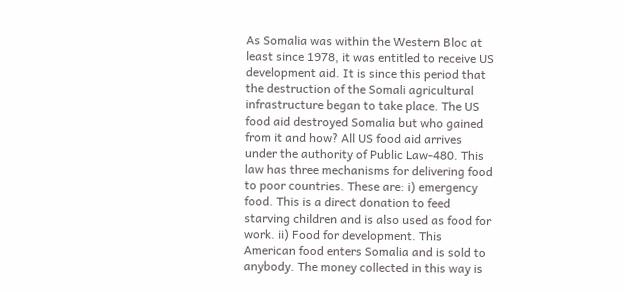As Somalia was within the Western Bloc at least since 1978, it was entitled to receive US development aid. It is since this period that the destruction of the Somali agricultural infrastructure began to take place. The US food aid destroyed Somalia but who gained from it and how? All US food aid arrives under the authority of Public Law-480. This law has three mechanisms for delivering food to poor countries. These are: i) emergency food. This is a direct donation to feed starving children and is also used as food for work. ii) Food for development. This American food enters Somalia and is sold to anybody. The money collected in this way is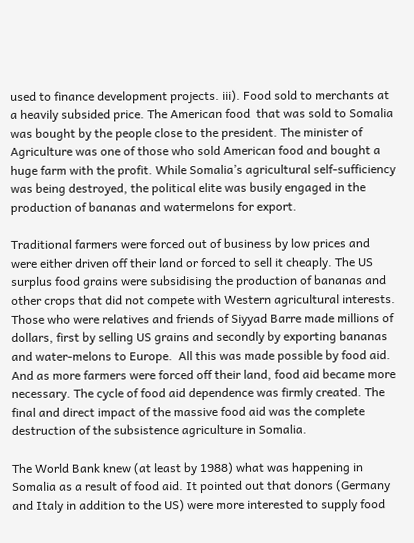used to finance development projects. iii). Food sold to merchants at a heavily subsided price. The American food  that was sold to Somalia was bought by the people close to the president. The minister of Agriculture was one of those who sold American food and bought a huge farm with the profit. While Somalia’s agricultural self-sufficiency was being destroyed, the political elite was busily engaged in the production of bananas and watermelons for export.

Traditional farmers were forced out of business by low prices and were either driven off their land or forced to sell it cheaply. The US surplus food grains were subsidising the production of bananas and other crops that did not compete with Western agricultural interests. Those who were relatives and friends of Siyyad Barre made millions of dollars, first by selling US grains and secondly by exporting bananas and water-melons to Europe.  All this was made possible by food aid. And as more farmers were forced off their land, food aid became more necessary. The cycle of food aid dependence was firmly created. The final and direct impact of the massive food aid was the complete destruction of the subsistence agriculture in Somalia.

The World Bank knew (at least by 1988) what was happening in Somalia as a result of food aid. It pointed out that donors (Germany and Italy in addition to the US) were more interested to supply food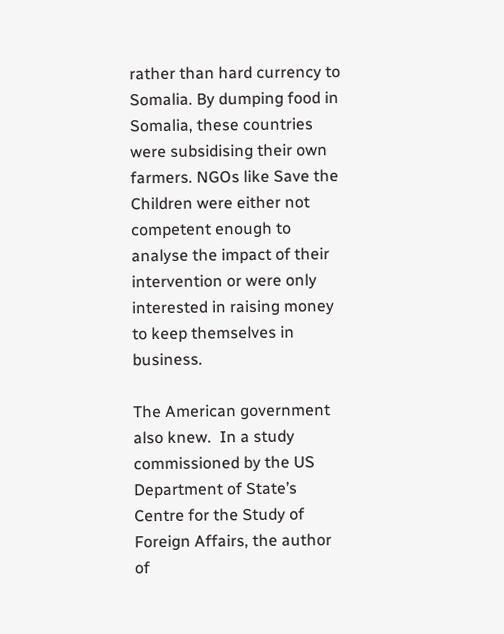rather than hard currency to Somalia. By dumping food in Somalia, these countries were subsidising their own farmers. NGOs like Save the Children were either not competent enough to analyse the impact of their intervention or were only interested in raising money to keep themselves in business.

The American government also knew.  In a study commissioned by the US Department of State’s Centre for the Study of Foreign Affairs, the author of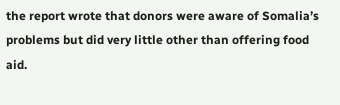the report wrote that donors were aware of Somalia’s problems but did very little other than offering food aid.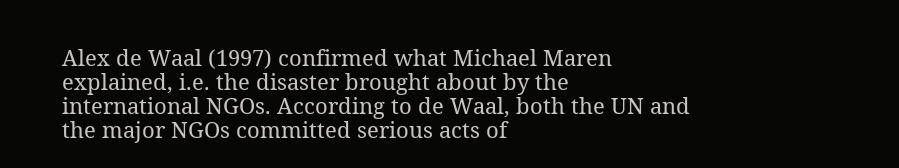Alex de Waal (1997) confirmed what Michael Maren explained, i.e. the disaster brought about by the international NGOs. According to de Waal, both the UN and the major NGOs committed serious acts of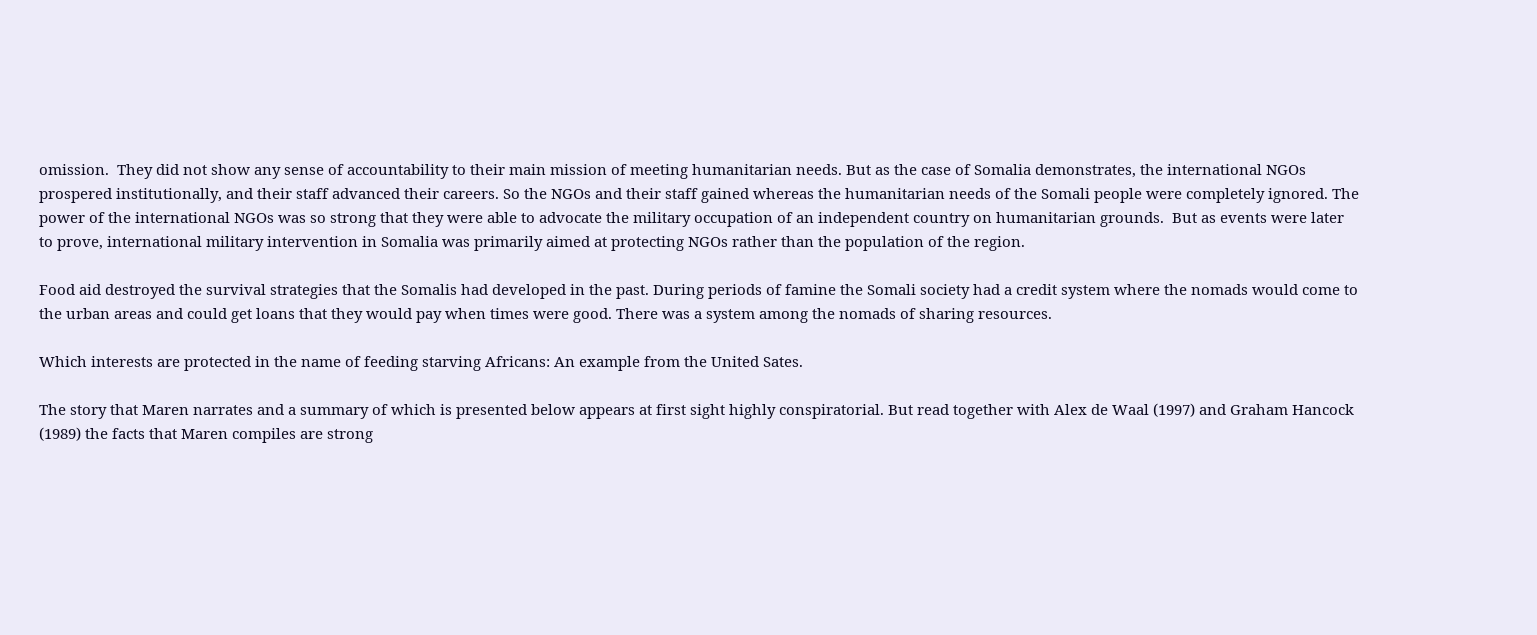omission.  They did not show any sense of accountability to their main mission of meeting humanitarian needs. But as the case of Somalia demonstrates, the international NGOs prospered institutionally, and their staff advanced their careers. So the NGOs and their staff gained whereas the humanitarian needs of the Somali people were completely ignored. The power of the international NGOs was so strong that they were able to advocate the military occupation of an independent country on humanitarian grounds.  But as events were later to prove, international military intervention in Somalia was primarily aimed at protecting NGOs rather than the population of the region.

Food aid destroyed the survival strategies that the Somalis had developed in the past. During periods of famine the Somali society had a credit system where the nomads would come to the urban areas and could get loans that they would pay when times were good. There was a system among the nomads of sharing resources.

Which interests are protected in the name of feeding starving Africans: An example from the United Sates.

The story that Maren narrates and a summary of which is presented below appears at first sight highly conspiratorial. But read together with Alex de Waal (1997) and Graham Hancock (1989) the facts that Maren compiles are strong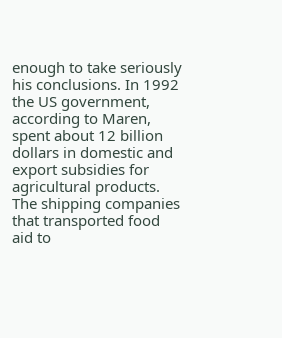enough to take seriously his conclusions. In 1992 the US government, according to Maren, spent about 12 billion dollars in domestic and export subsidies for agricultural products. The shipping companies that transported food aid to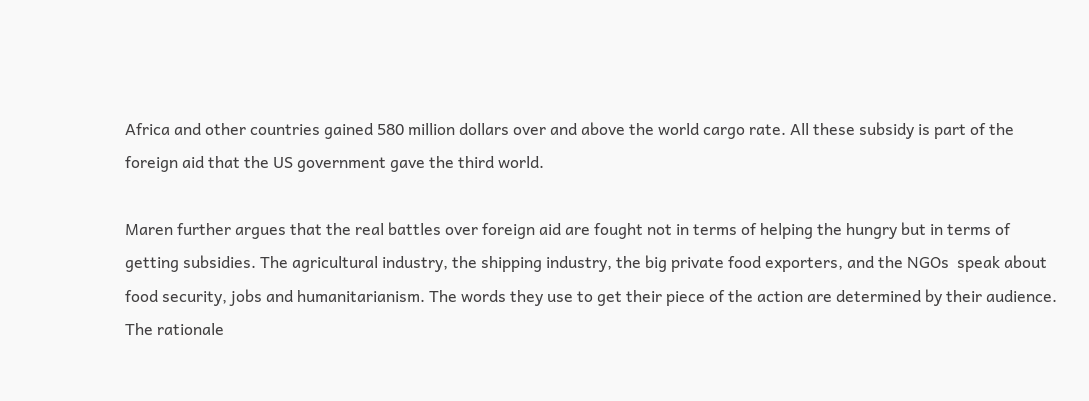Africa and other countries gained 580 million dollars over and above the world cargo rate. All these subsidy is part of the foreign aid that the US government gave the third world.

Maren further argues that the real battles over foreign aid are fought not in terms of helping the hungry but in terms of getting subsidies. The agricultural industry, the shipping industry, the big private food exporters, and the NGOs  speak about food security, jobs and humanitarianism. The words they use to get their piece of the action are determined by their audience. The rationale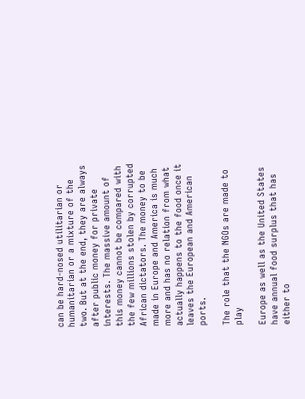can be hard-nosed utilitarian or humanitarian or a mixture of the two. But at the end, they are always after public money for private interests. The massive amount of this money cannot be compared with the few millions stolen by corrupted African dictators. The money to be made in Europe and America is much more and has no relation from what actually happens to the food once it leaves the European and American ports.

The role that the NGOs are made to play

Europe as well as the United States have annual food surplus that has either to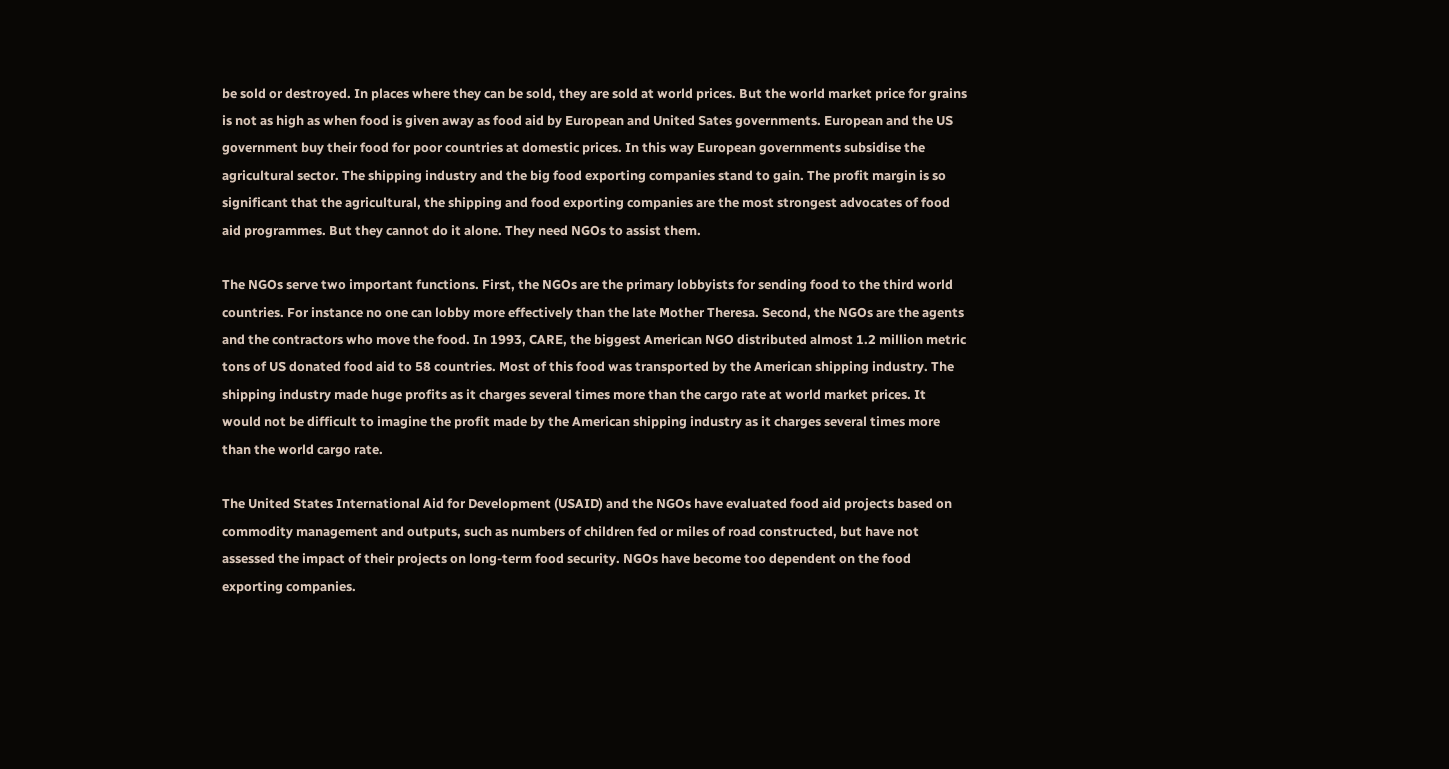be sold or destroyed. In places where they can be sold, they are sold at world prices. But the world market price for grains is not as high as when food is given away as food aid by European and United Sates governments. European and the US government buy their food for poor countries at domestic prices. In this way European governments subsidise the agricultural sector. The shipping industry and the big food exporting companies stand to gain. The profit margin is so significant that the agricultural, the shipping and food exporting companies are the most strongest advocates of food aid programmes. But they cannot do it alone. They need NGOs to assist them.

The NGOs serve two important functions. First, the NGOs are the primary lobbyists for sending food to the third world countries. For instance no one can lobby more effectively than the late Mother Theresa. Second, the NGOs are the agents and the contractors who move the food. In 1993, CARE, the biggest American NGO distributed almost 1.2 million metric tons of US donated food aid to 58 countries. Most of this food was transported by the American shipping industry. The shipping industry made huge profits as it charges several times more than the cargo rate at world market prices. It would not be difficult to imagine the profit made by the American shipping industry as it charges several times more than the world cargo rate.

The United States International Aid for Development (USAID) and the NGOs have evaluated food aid projects based on commodity management and outputs, such as numbers of children fed or miles of road constructed, but have not assessed the impact of their projects on long-term food security. NGOs have become too dependent on the food exporting companies.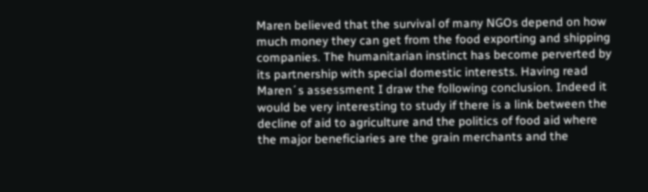Maren believed that the survival of many NGOs depend on how much money they can get from the food exporting and shipping companies. The humanitarian instinct has become perverted by its partnership with special domestic interests. Having read Maren´s assessment I draw the following conclusion. Indeed it would be very interesting to study if there is a link between the decline of aid to agriculture and the politics of food aid where the major beneficiaries are the grain merchants and the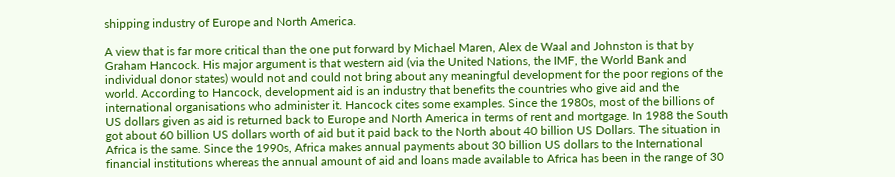shipping industry of Europe and North America.

A view that is far more critical than the one put forward by Michael Maren, Alex de Waal and Johnston is that by Graham Hancock. His major argument is that western aid (via the United Nations, the IMF, the World Bank and individual donor states) would not and could not bring about any meaningful development for the poor regions of the world. According to Hancock, development aid is an industry that benefits the countries who give aid and the international organisations who administer it. Hancock cites some examples. Since the 1980s, most of the billions of US dollars given as aid is returned back to Europe and North America in terms of rent and mortgage. In 1988 the South got about 60 billion US dollars worth of aid but it paid back to the North about 40 billion US Dollars. The situation in Africa is the same. Since the 1990s, Africa makes annual payments about 30 billion US dollars to the International financial institutions whereas the annual amount of aid and loans made available to Africa has been in the range of 30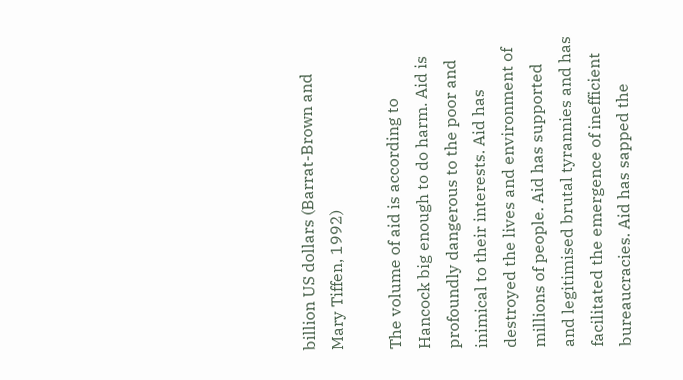billion US dollars (Barrat-Brown and Mary Tiffen, 1992)

The volume of aid is according to Hancock big enough to do harm. Aid is profoundly dangerous to the poor and inimical to their interests. Aid has destroyed the lives and environment of millions of people. Aid has supported and legitimised brutal tyrannies and has facilitated the emergence of inefficient bureaucracies. Aid has sapped the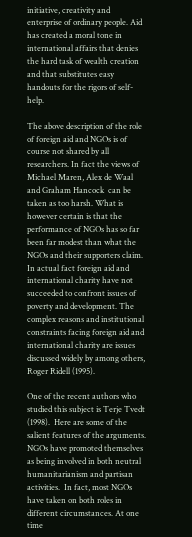initiative, creativity and enterprise of ordinary people. Aid has created a moral tone in international affairs that denies the hard task of wealth creation and that substitutes easy handouts for the rigors of self-help.

The above description of the role of foreign aid and NGOs is of course not shared by all researchers. In fact the views of Michael Maren, Alex de Waal and Graham Hancock  can be taken as too harsh. What is however certain is that the performance of NGOs has so far been far modest than what the NGOs and their supporters claim. In actual fact foreign aid and international charity have not succeeded to confront issues of poverty and development. The complex reasons and institutional constraints facing foreign aid and international charity are issues discussed widely by among others, Roger Ridell (1995).

One of the recent authors who studied this subject is Terje Tvedt (1998).  Here are some of the salient features of the arguments.  NGOs have promoted themselves as being involved in both neutral humanitarianism and partisan activities.  In fact, most NGOs have taken on both roles in different circumstances. At one time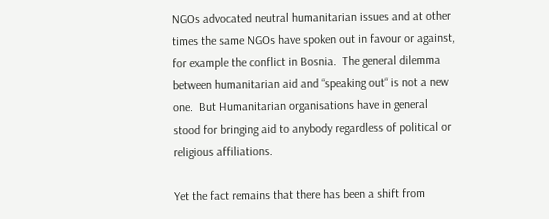NGOs advocated neutral humanitarian issues and at other times the same NGOs have spoken out in favour or against, for example the conflict in Bosnia.  The general dilemma between humanitarian aid and “speaking out“ is not a new one.  But Humanitarian organisations have in general stood for bringing aid to anybody regardless of political or religious affiliations.

Yet the fact remains that there has been a shift from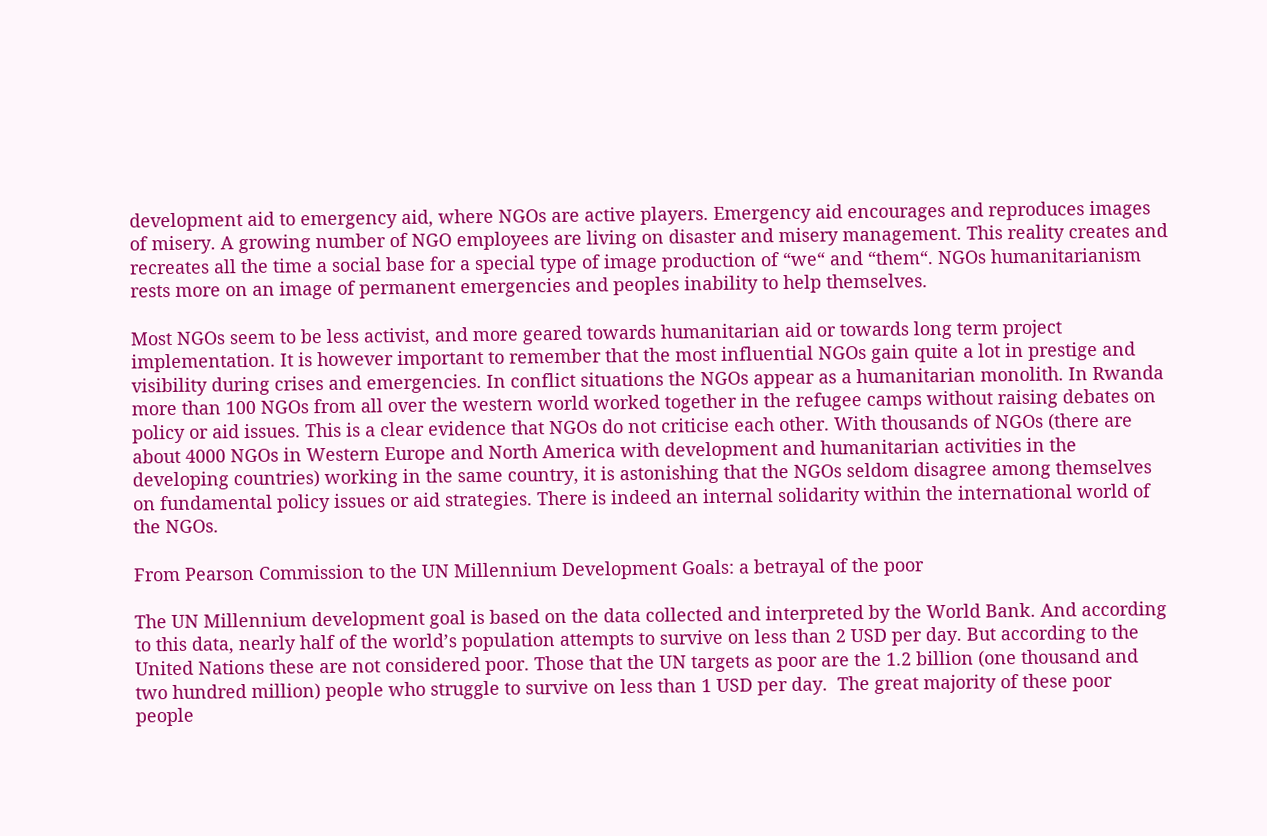development aid to emergency aid, where NGOs are active players. Emergency aid encourages and reproduces images of misery. A growing number of NGO employees are living on disaster and misery management. This reality creates and recreates all the time a social base for a special type of image production of “we“ and “them“. NGOs humanitarianism rests more on an image of permanent emergencies and peoples inability to help themselves.

Most NGOs seem to be less activist, and more geared towards humanitarian aid or towards long term project implementation. It is however important to remember that the most influential NGOs gain quite a lot in prestige and visibility during crises and emergencies. In conflict situations the NGOs appear as a humanitarian monolith. In Rwanda more than 100 NGOs from all over the western world worked together in the refugee camps without raising debates on policy or aid issues. This is a clear evidence that NGOs do not criticise each other. With thousands of NGOs (there are about 4000 NGOs in Western Europe and North America with development and humanitarian activities in the developing countries) working in the same country, it is astonishing that the NGOs seldom disagree among themselves on fundamental policy issues or aid strategies. There is indeed an internal solidarity within the international world of the NGOs.

From Pearson Commission to the UN Millennium Development Goals: a betrayal of the poor

The UN Millennium development goal is based on the data collected and interpreted by the World Bank. And according to this data, nearly half of the world’s population attempts to survive on less than 2 USD per day. But according to the United Nations these are not considered poor. Those that the UN targets as poor are the 1.2 billion (one thousand and two hundred million) people who struggle to survive on less than 1 USD per day.  The great majority of these poor people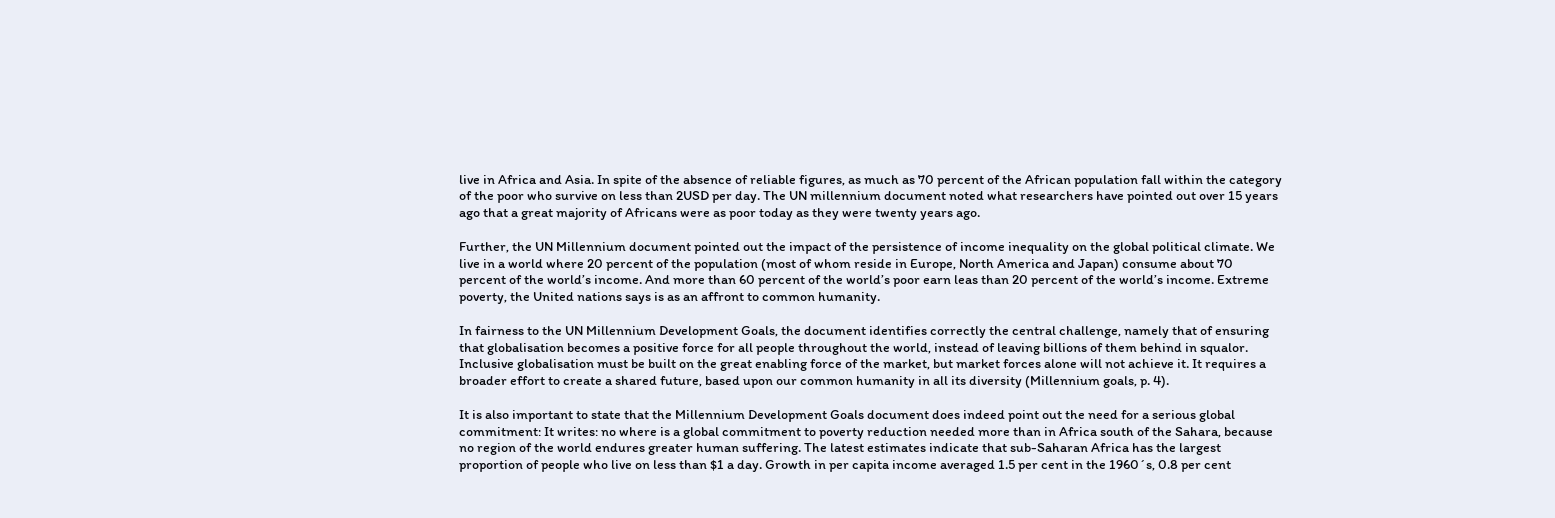live in Africa and Asia. In spite of the absence of reliable figures, as much as 70 percent of the African population fall within the category of the poor who survive on less than 2USD per day. The UN millennium document noted what researchers have pointed out over 15 years ago that a great majority of Africans were as poor today as they were twenty years ago.

Further, the UN Millennium document pointed out the impact of the persistence of income inequality on the global political climate. We live in a world where 20 percent of the population (most of whom reside in Europe, North America and Japan) consume about 70 percent of the world’s income. And more than 60 percent of the world’s poor earn leas than 20 percent of the world’s income. Extreme poverty, the United nations says is as an affront to common humanity.

In fairness to the UN Millennium Development Goals, the document identifies correctly the central challenge, namely that of ensuring that globalisation becomes a positive force for all people throughout the world, instead of leaving billions of them behind in squalor. Inclusive globalisation must be built on the great enabling force of the market, but market forces alone will not achieve it. It requires a broader effort to create a shared future, based upon our common humanity in all its diversity (Millennium goals, p. 4).

It is also important to state that the Millennium Development Goals document does indeed point out the need for a serious global commitment: It writes: no where is a global commitment to poverty reduction needed more than in Africa south of the Sahara, because no region of the world endures greater human suffering. The latest estimates indicate that sub-Saharan Africa has the largest proportion of people who live on less than $1 a day. Growth in per capita income averaged 1.5 per cent in the 1960´s, 0.8 per cent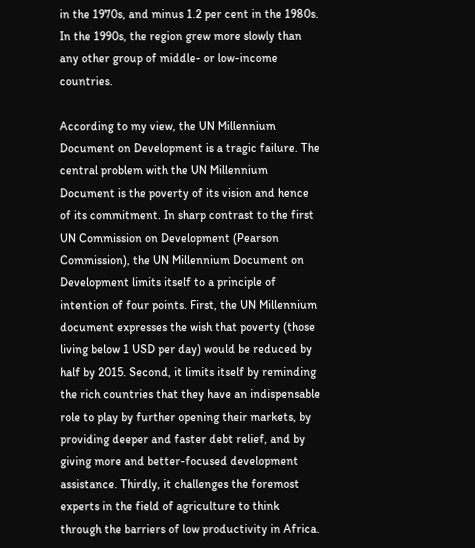in the 1970s, and minus 1.2 per cent in the 1980s. In the 1990s, the region grew more slowly than any other group of middle- or low-income countries.

According to my view, the UN Millennium Document on Development is a tragic failure. The central problem with the UN Millennium Document is the poverty of its vision and hence of its commitment. In sharp contrast to the first UN Commission on Development (Pearson Commission), the UN Millennium Document on Development limits itself to a principle of intention of four points. First, the UN Millennium document expresses the wish that poverty (those living below 1 USD per day) would be reduced by half by 2015. Second, it limits itself by reminding the rich countries that they have an indispensable role to play by further opening their markets, by providing deeper and faster debt relief, and by giving more and better-focused development assistance. Thirdly, it challenges the foremost experts in the field of agriculture to think through the barriers of low productivity in Africa.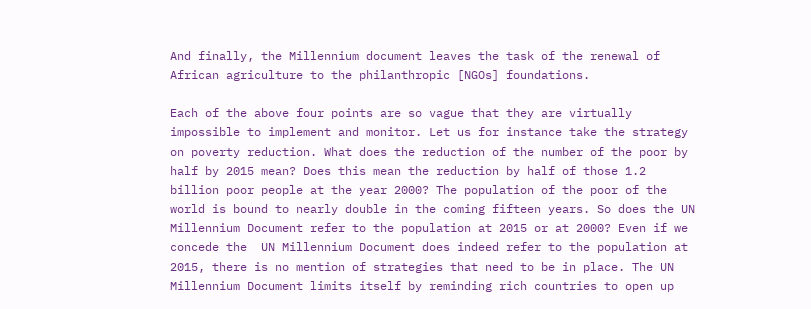And finally, the Millennium document leaves the task of the renewal of African agriculture to the philanthropic [NGOs] foundations.

Each of the above four points are so vague that they are virtually impossible to implement and monitor. Let us for instance take the strategy on poverty reduction. What does the reduction of the number of the poor by half by 2015 mean? Does this mean the reduction by half of those 1.2 billion poor people at the year 2000? The population of the poor of the world is bound to nearly double in the coming fifteen years. So does the UN Millennium Document refer to the population at 2015 or at 2000? Even if we concede the  UN Millennium Document does indeed refer to the population at 2015, there is no mention of strategies that need to be in place. The UN Millennium Document limits itself by reminding rich countries to open up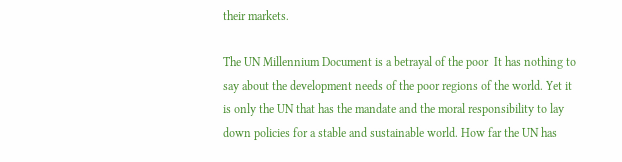their markets.

The UN Millennium Document is a betrayal of the poor  It has nothing to say about the development needs of the poor regions of the world. Yet it is only the UN that has the mandate and the moral responsibility to lay down policies for a stable and sustainable world. How far the UN has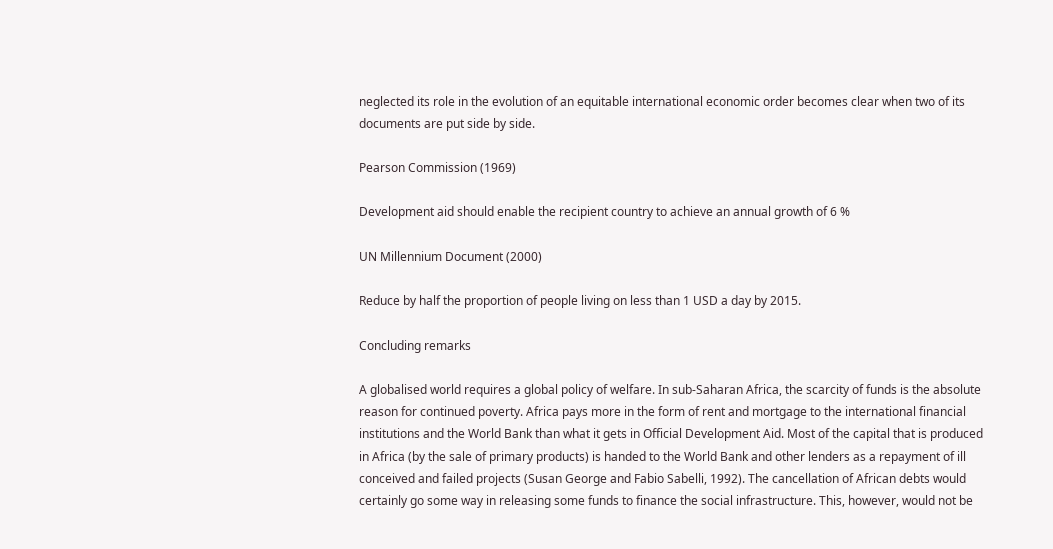neglected its role in the evolution of an equitable international economic order becomes clear when two of its documents are put side by side.

Pearson Commission (1969)

Development aid should enable the recipient country to achieve an annual growth of 6 %

UN Millennium Document (2000)

Reduce by half the proportion of people living on less than 1 USD a day by 2015.

Concluding remarks

A globalised world requires a global policy of welfare. In sub-Saharan Africa, the scarcity of funds is the absolute reason for continued poverty. Africa pays more in the form of rent and mortgage to the international financial institutions and the World Bank than what it gets in Official Development Aid. Most of the capital that is produced in Africa (by the sale of primary products) is handed to the World Bank and other lenders as a repayment of ill conceived and failed projects (Susan George and Fabio Sabelli, 1992). The cancellation of African debts would certainly go some way in releasing some funds to finance the social infrastructure. This, however, would not be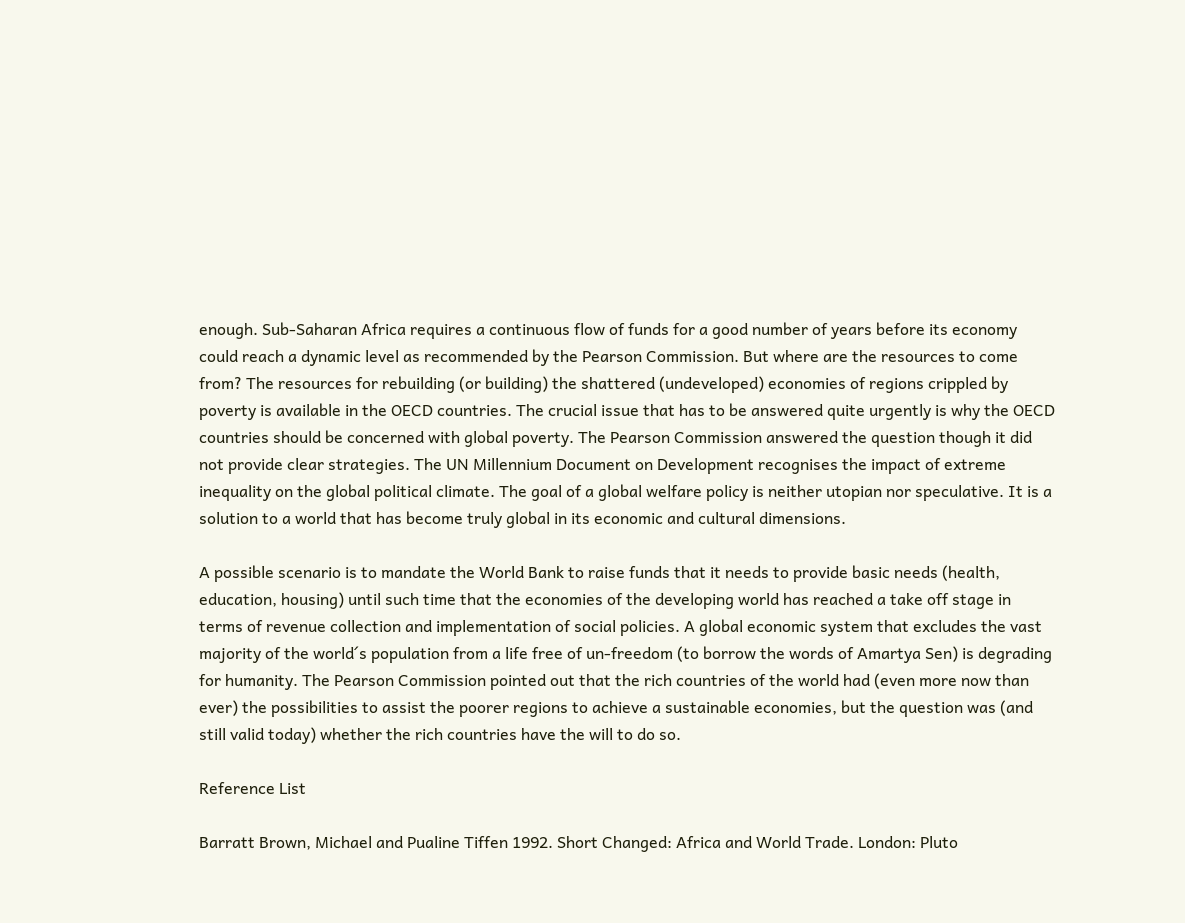enough. Sub-Saharan Africa requires a continuous flow of funds for a good number of years before its economy could reach a dynamic level as recommended by the Pearson Commission. But where are the resources to come from? The resources for rebuilding (or building) the shattered (undeveloped) economies of regions crippled by poverty is available in the OECD countries. The crucial issue that has to be answered quite urgently is why the OECD countries should be concerned with global poverty. The Pearson Commission answered the question though it did not provide clear strategies. The UN Millennium Document on Development recognises the impact of extreme inequality on the global political climate. The goal of a global welfare policy is neither utopian nor speculative. It is a solution to a world that has become truly global in its economic and cultural dimensions.

A possible scenario is to mandate the World Bank to raise funds that it needs to provide basic needs (health, education, housing) until such time that the economies of the developing world has reached a take off stage in terms of revenue collection and implementation of social policies. A global economic system that excludes the vast majority of the world´s population from a life free of un-freedom (to borrow the words of Amartya Sen) is degrading for humanity. The Pearson Commission pointed out that the rich countries of the world had (even more now than ever) the possibilities to assist the poorer regions to achieve a sustainable economies, but the question was (and still valid today) whether the rich countries have the will to do so.

Reference List

Barratt Brown, Michael and Pualine Tiffen 1992. Short Changed: Africa and World Trade. London: Pluto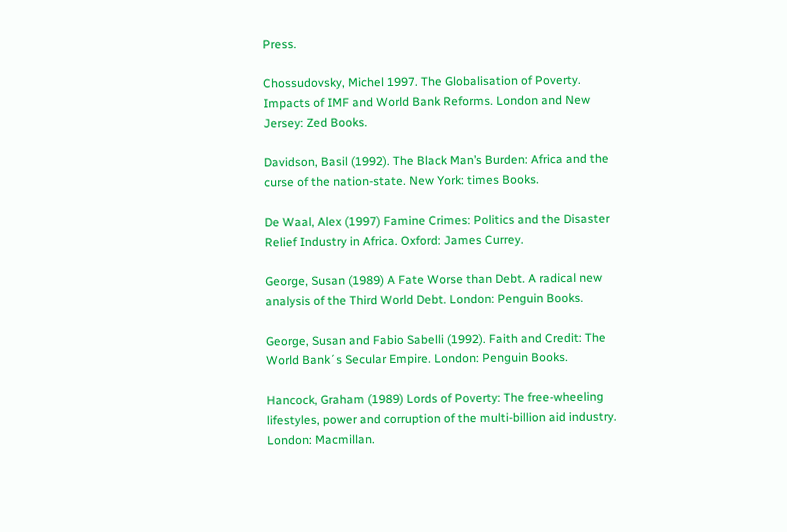Press.

Chossudovsky, Michel 1997. The Globalisation of Poverty. Impacts of IMF and World Bank Reforms. London and New Jersey: Zed Books.

Davidson, Basil (1992). The Black Man’s Burden: Africa and the curse of the nation-state. New York: times Books.

De Waal, Alex (1997) Famine Crimes: Politics and the Disaster Relief Industry in Africa. Oxford: James Currey.

George, Susan (1989) A Fate Worse than Debt. A radical new analysis of the Third World Debt. London: Penguin Books.

George, Susan and Fabio Sabelli (1992). Faith and Credit: The World Bank´s Secular Empire. London: Penguin Books.

Hancock, Graham (1989) Lords of Poverty: The free-wheeling lifestyles, power and corruption of the multi-billion aid industry. London: Macmillan.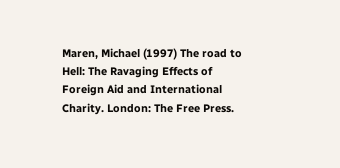Maren, Michael (1997) The road to Hell: The Ravaging Effects of Foreign Aid and International Charity. London: The Free Press.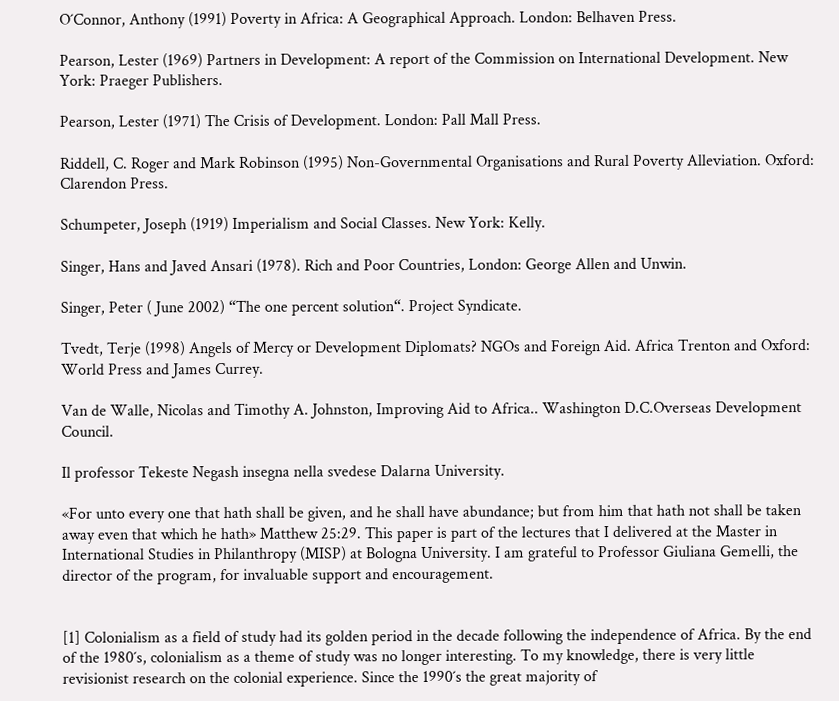O´Connor, Anthony (1991) Poverty in Africa: A Geographical Approach. London: Belhaven Press.

Pearson, Lester (1969) Partners in Development: A report of the Commission on International Development. New York: Praeger Publishers.

Pearson, Lester (1971) The Crisis of Development. London: Pall Mall Press.

Riddell, C. Roger and Mark Robinson (1995) Non-Governmental Organisations and Rural Poverty Alleviation. Oxford: Clarendon Press.

Schumpeter, Joseph (1919) Imperialism and Social Classes. New York: Kelly.

Singer, Hans and Javed Ansari (1978). Rich and Poor Countries, London: George Allen and Unwin.

Singer, Peter ( June 2002) “The one percent solution“. Project Syndicate.

Tvedt, Terje (1998) Angels of Mercy or Development Diplomats? NGOs and Foreign Aid. Africa Trenton and Oxford: World Press and James Currey.

Van de Walle, Nicolas and Timothy A. Johnston, Improving Aid to Africa.. Washington D.C.Overseas Development Council.

Il professor Tekeste Negash insegna nella svedese Dalarna University.

«For unto every one that hath shall be given, and he shall have abundance; but from him that hath not shall be taken away even that which he hath» Matthew 25:29. This paper is part of the lectures that I delivered at the Master in International Studies in Philanthropy (MISP) at Bologna University. I am grateful to Professor Giuliana Gemelli, the director of the program, for invaluable support and encouragement.


[1] Colonialism as a field of study had its golden period in the decade following the independence of Africa. By the end of the 1980´s, colonialism as a theme of study was no longer interesting. To my knowledge, there is very little revisionist research on the colonial experience. Since the 1990´s the great majority of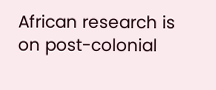African research is on post-colonial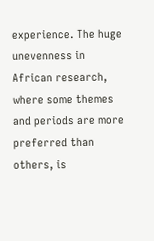experience. The huge unevenness in African research, where some themes and periods are more preferred than others, is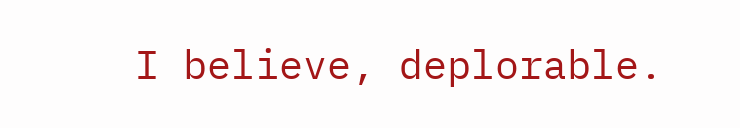I believe, deplorable.